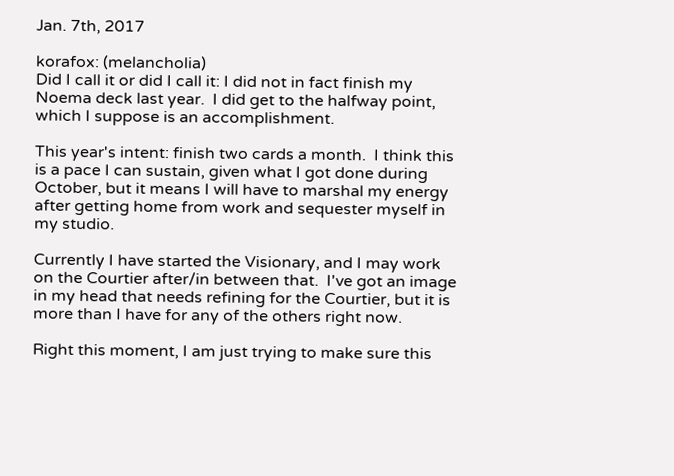Jan. 7th, 2017

korafox: (melancholia)
Did I call it or did I call it: I did not in fact finish my Noema deck last year.  I did get to the halfway point, which I suppose is an accomplishment.

This year's intent: finish two cards a month.  I think this is a pace I can sustain, given what I got done during October, but it means I will have to marshal my energy after getting home from work and sequester myself in my studio.

Currently I have started the Visionary, and I may work on the Courtier after/in between that.  I've got an image in my head that needs refining for the Courtier, but it is more than I have for any of the others right now.

Right this moment, I am just trying to make sure this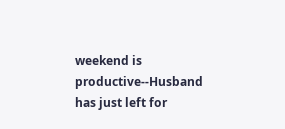weekend is productive--Husband has just left for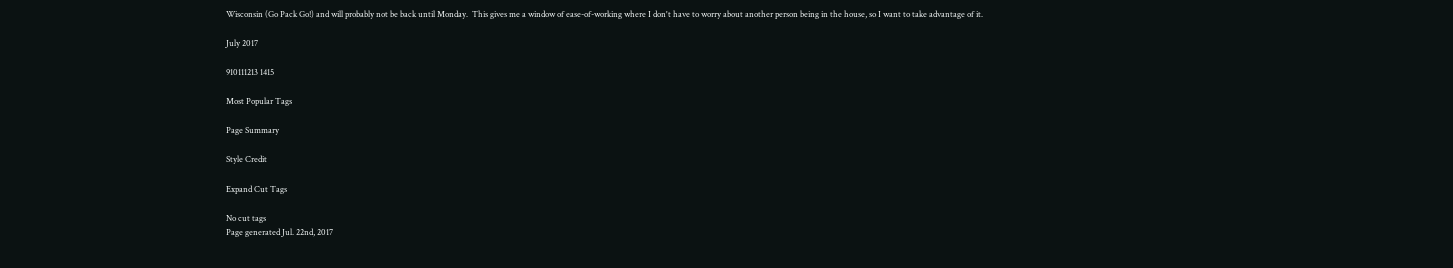Wisconsin (Go Pack Go!) and will probably not be back until Monday.  This gives me a window of ease-of-working where I don't have to worry about another person being in the house, so I want to take advantage of it.

July 2017

910111213 1415

Most Popular Tags

Page Summary

Style Credit

Expand Cut Tags

No cut tags
Page generated Jul. 22nd, 2017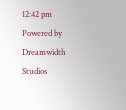12:42 pm
Powered by Dreamwidth Studios